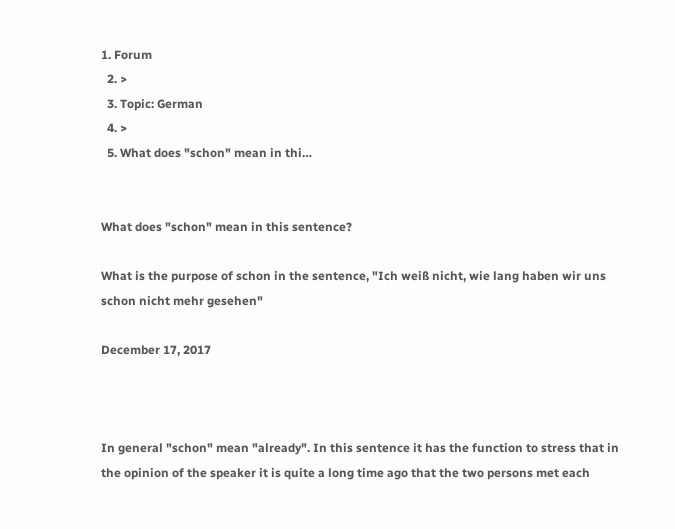1. Forum
  2. >
  3. Topic: German
  4. >
  5. What does "schon" mean in thi…


What does "schon" mean in this sentence?

What is the purpose of schon in the sentence, "Ich weiß nicht, wie lang haben wir uns schon nicht mehr gesehen"

December 17, 2017



In general "schon" mean "already". In this sentence it has the function to stress that in the opinion of the speaker it is quite a long time ago that the two persons met each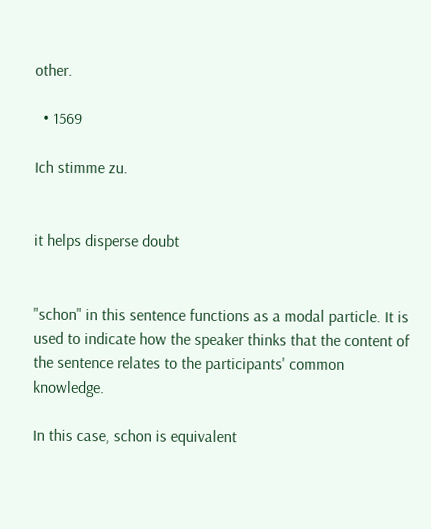other.

  • 1569

Ich stimme zu.


it helps disperse doubt


"schon" in this sentence functions as a modal particle. It is used to indicate how the speaker thinks that the content of the sentence relates to the participants' common knowledge.

In this case, schon is equivalent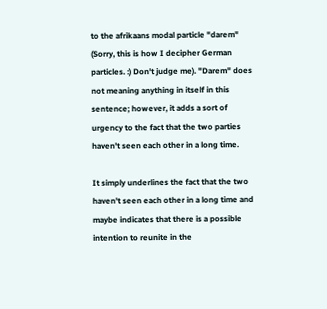to the afrikaans modal particle "darem" (Sorry, this is how I decipher German particles. :) Don't judge me). "Darem" does not meaning anything in itself in this sentence; however, it adds a sort of urgency to the fact that the two parties haven't seen each other in a long time.

It simply underlines the fact that the two haven't seen each other in a long time and maybe indicates that there is a possible intention to reunite in the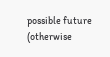possible future (otherwise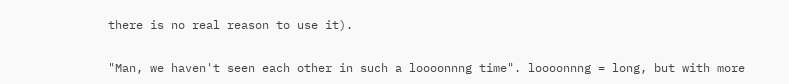there is no real reason to use it).

"Man, we haven't seen each other in such a loooonnng time". loooonnng = long, but with more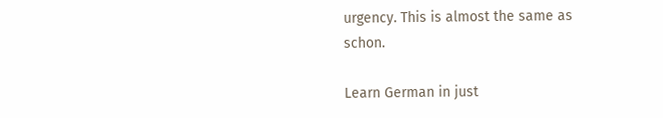urgency. This is almost the same as schon.

Learn German in just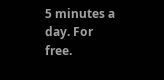5 minutes a day. For free.